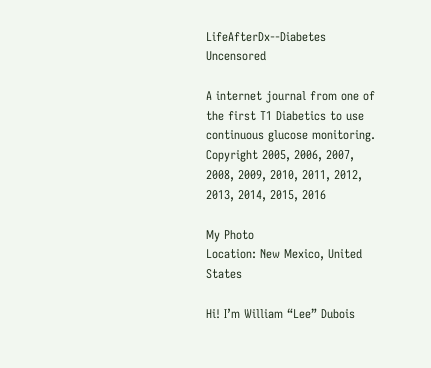LifeAfterDx--Diabetes Uncensored

A internet journal from one of the first T1 Diabetics to use continuous glucose monitoring. Copyright 2005, 2006, 2007, 2008, 2009, 2010, 2011, 2012, 2013, 2014, 2015, 2016

My Photo
Location: New Mexico, United States

Hi! I’m William “Lee” Dubois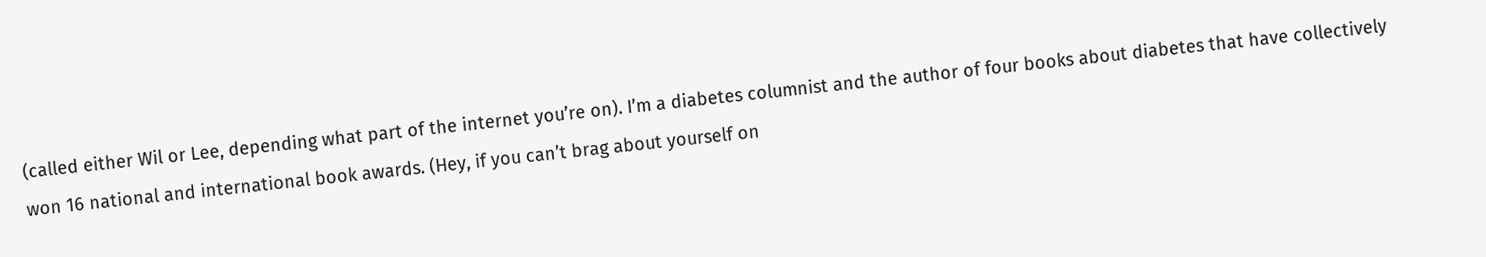(called either Wil or Lee, depending what part of the internet you’re on). I’m a diabetes columnist and the author of four books about diabetes that have collectively won 16 national and international book awards. (Hey, if you can’t brag about yourself on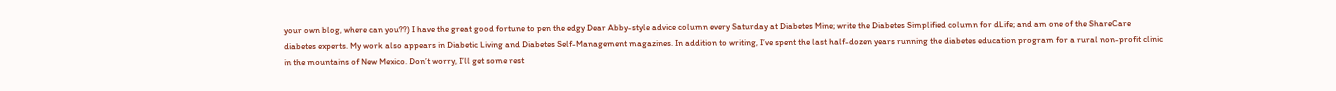your own blog, where can you??) I have the great good fortune to pen the edgy Dear Abby-style advice column every Saturday at Diabetes Mine; write the Diabetes Simplified column for dLife; and am one of the ShareCare diabetes experts. My work also appears in Diabetic Living and Diabetes Self-Management magazines. In addition to writing, I’ve spent the last half-dozen years running the diabetes education program for a rural non-profit clinic in the mountains of New Mexico. Don’t worry, I’ll get some rest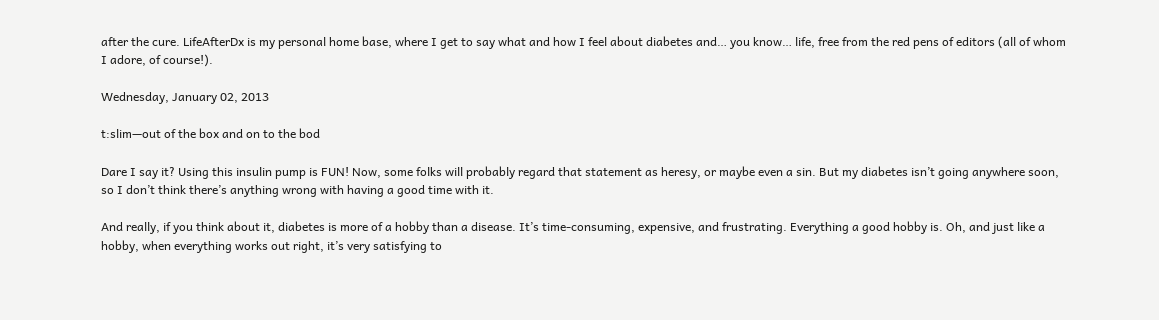after the cure. LifeAfterDx is my personal home base, where I get to say what and how I feel about diabetes and… you know… life, free from the red pens of editors (all of whom I adore, of course!).

Wednesday, January 02, 2013

t:slim—out of the box and on to the bod

Dare I say it? Using this insulin pump is FUN! Now, some folks will probably regard that statement as heresy, or maybe even a sin. But my diabetes isn’t going anywhere soon, so I don’t think there’s anything wrong with having a good time with it.

And really, if you think about it, diabetes is more of a hobby than a disease. It’s time-consuming, expensive, and frustrating. Everything a good hobby is. Oh, and just like a hobby, when everything works out right, it’s very satisfying to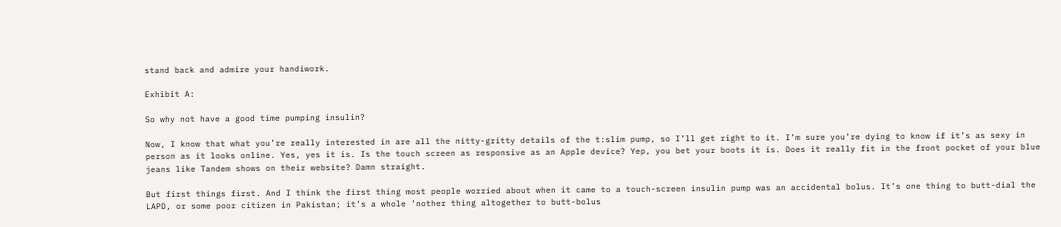stand back and admire your handiwork.

Exhibit A:

So why not have a good time pumping insulin?

Now, I know that what you’re really interested in are all the nitty-gritty details of the t:slim pump, so I’ll get right to it. I’m sure you’re dying to know if it’s as sexy in person as it looks online. Yes, yes it is. Is the touch screen as responsive as an Apple device? Yep, you bet your boots it is. Does it really fit in the front pocket of your blue jeans like Tandem shows on their website? Damn straight.

But first things first. And I think the first thing most people worried about when it came to a touch-screen insulin pump was an accidental bolus. It’s one thing to butt-dial the LAPD, or some poor citizen in Pakistan; it’s a whole ’nother thing altogether to butt-bolus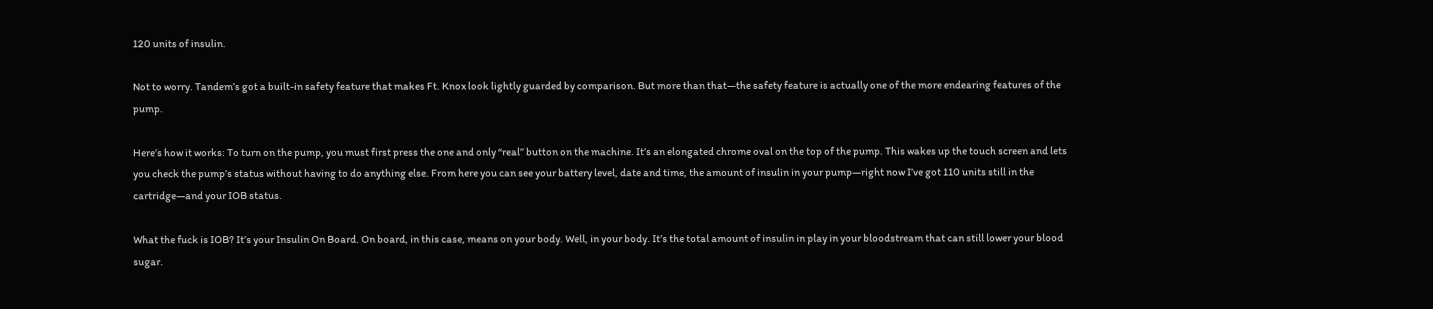120 units of insulin.

Not to worry. Tandem’s got a built-in safety feature that makes Ft. Knox look lightly guarded by comparison. But more than that—the safety feature is actually one of the more endearing features of the pump.

Here’s how it works: To turn on the pump, you must first press the one and only “real” button on the machine. It’s an elongated chrome oval on the top of the pump. This wakes up the touch screen and lets you check the pump’s status without having to do anything else. From here you can see your battery level, date and time, the amount of insulin in your pump—right now I’ve got 110 units still in the cartridge—and your IOB status.

What the fuck is IOB? It’s your Insulin On Board. On board, in this case, means on your body. Well, in your body. It’s the total amount of insulin in play in your bloodstream that can still lower your blood sugar.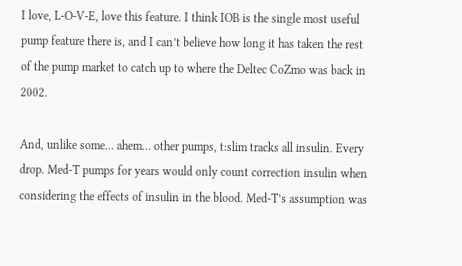I love, L-O-V-E, love this feature. I think IOB is the single most useful pump feature there is, and I can’t believe how long it has taken the rest of the pump market to catch up to where the Deltec CoZmo was back in 2002.

And, unlike some… ahem… other pumps, t:slim tracks all insulin. Every drop. Med-T pumps for years would only count correction insulin when considering the effects of insulin in the blood. Med-T’s assumption was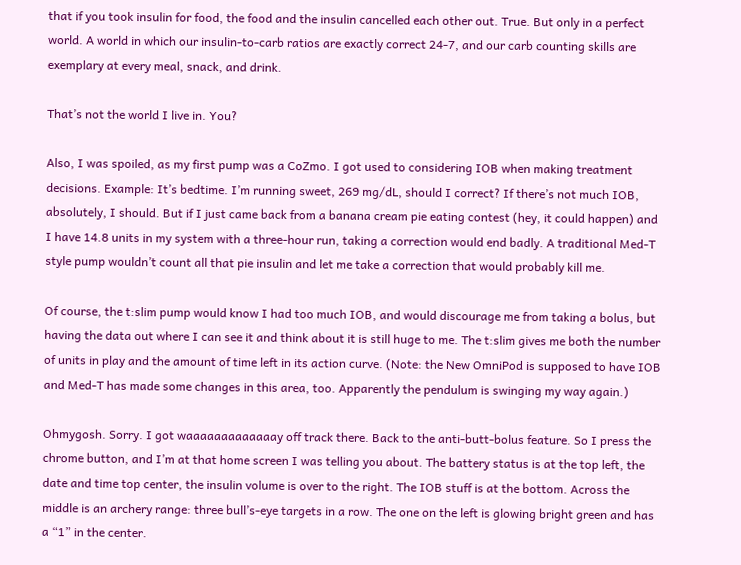that if you took insulin for food, the food and the insulin cancelled each other out. True. But only in a perfect world. A world in which our insulin-to-carb ratios are exactly correct 24-7, and our carb counting skills are exemplary at every meal, snack, and drink.

That’s not the world I live in. You?

Also, I was spoiled, as my first pump was a CoZmo. I got used to considering IOB when making treatment decisions. Example: It’s bedtime. I’m running sweet, 269 mg/dL, should I correct? If there’s not much IOB, absolutely, I should. But if I just came back from a banana cream pie eating contest (hey, it could happen) and I have 14.8 units in my system with a three-hour run, taking a correction would end badly. A traditional Med-T style pump wouldn’t count all that pie insulin and let me take a correction that would probably kill me.

Of course, the t:slim pump would know I had too much IOB, and would discourage me from taking a bolus, but having the data out where I can see it and think about it is still huge to me. The t:slim gives me both the number of units in play and the amount of time left in its action curve. (Note: the New OmniPod is supposed to have IOB and Med-T has made some changes in this area, too. Apparently the pendulum is swinging my way again.)

Ohmygosh. Sorry. I got waaaaaaaaaaaaay off track there. Back to the anti-butt-bolus feature. So I press the chrome button, and I’m at that home screen I was telling you about. The battery status is at the top left, the date and time top center, the insulin volume is over to the right. The IOB stuff is at the bottom. Across the middle is an archery range: three bull’s-eye targets in a row. The one on the left is glowing bright green and has a “1” in the center.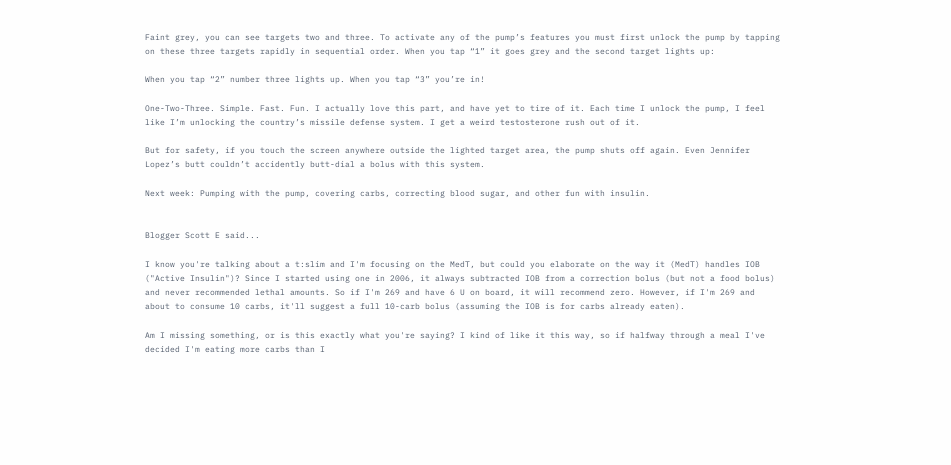Faint grey, you can see targets two and three. To activate any of the pump’s features you must first unlock the pump by tapping on these three targets rapidly in sequential order. When you tap “1” it goes grey and the second target lights up:

When you tap “2” number three lights up. When you tap “3” you’re in!

One-Two-Three. Simple. Fast. Fun. I actually love this part, and have yet to tire of it. Each time I unlock the pump, I feel like I’m unlocking the country’s missile defense system. I get a weird testosterone rush out of it.

But for safety, if you touch the screen anywhere outside the lighted target area, the pump shuts off again. Even Jennifer Lopez’s butt couldn’t accidently butt-dial a bolus with this system.

Next week: Pumping with the pump, covering carbs, correcting blood sugar, and other fun with insulin.


Blogger Scott E said...

I know you're talking about a t:slim and I'm focusing on the MedT, but could you elaborate on the way it (MedT) handles IOB ("Active Insulin")? Since I started using one in 2006, it always subtracted IOB from a correction bolus (but not a food bolus) and never recommended lethal amounts. So if I'm 269 and have 6 U on board, it will recommend zero. However, if I'm 269 and about to consume 10 carbs, it'll suggest a full 10-carb bolus (assuming the IOB is for carbs already eaten).

Am I missing something, or is this exactly what you're saying? I kind of like it this way, so if halfway through a meal I've decided I'm eating more carbs than I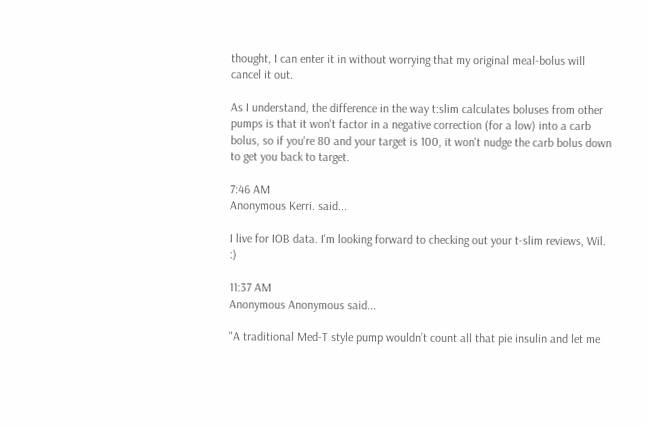thought, I can enter it in without worrying that my original meal-bolus will cancel it out.

As I understand, the difference in the way t:slim calculates boluses from other pumps is that it won't factor in a negative correction (for a low) into a carb bolus, so if you're 80 and your target is 100, it won't nudge the carb bolus down to get you back to target.

7:46 AM
Anonymous Kerri. said...

I live for IOB data. I'm looking forward to checking out your t-slim reviews, Wil. :)

11:37 AM
Anonymous Anonymous said...

"A traditional Med-T style pump wouldn’t count all that pie insulin and let me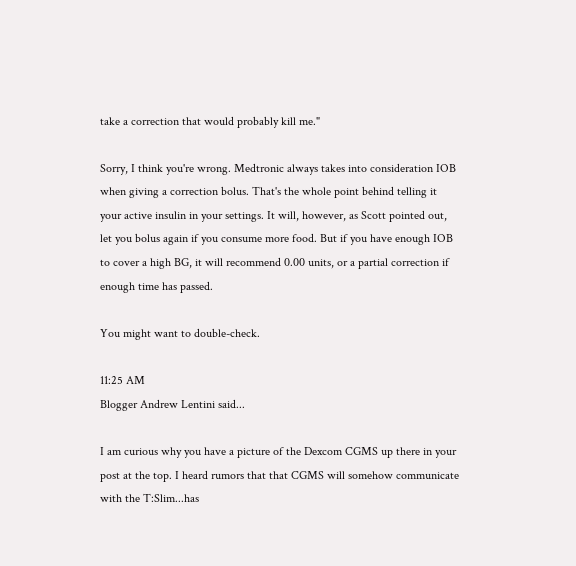take a correction that would probably kill me."

Sorry, I think you're wrong. Medtronic always takes into consideration IOB when giving a correction bolus. That's the whole point behind telling it your active insulin in your settings. It will, however, as Scott pointed out, let you bolus again if you consume more food. But if you have enough IOB to cover a high BG, it will recommend 0.00 units, or a partial correction if enough time has passed.

You might want to double-check.

11:25 AM
Blogger Andrew Lentini said...

I am curious why you have a picture of the Dexcom CGMS up there in your post at the top. I heard rumors that that CGMS will somehow communicate with the T:Slim...has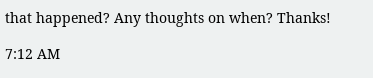that happened? Any thoughts on when? Thanks!

7:12 AM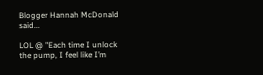Blogger Hannah McDonald said...

LOL @ "Each time I unlock the pump, I feel like I’m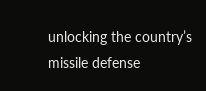unlocking the country’s missile defense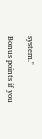system."

Bonus points if you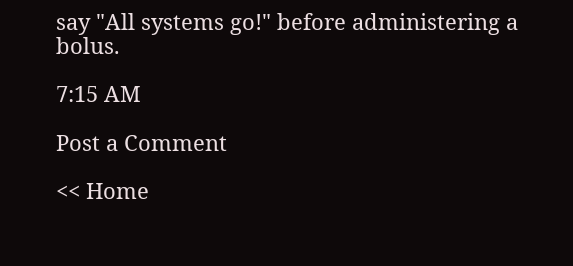say "All systems go!" before administering a bolus.

7:15 AM

Post a Comment

<< Home